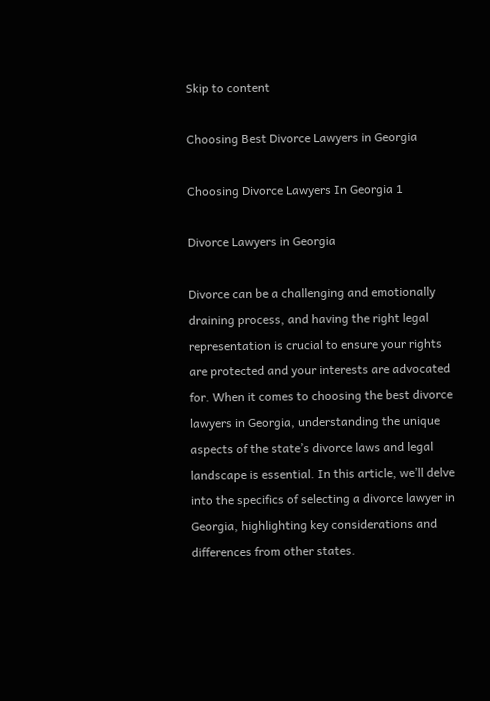Skip to content

Choosing Best Divorce Lawyers in Georgia

Choosing Divorce Lawyers In Georgia 1

Divorce Lawyers in Georgia

Divorce can be a challenging and emotionally draining process, and having the right legal representation is crucial to ensure your rights are protected and your interests are advocated for. When it comes to choosing the best divorce lawyers in Georgia, understanding the unique aspects of the state’s divorce laws and legal landscape is essential. In this article, we’ll delve into the specifics of selecting a divorce lawyer in Georgia, highlighting key considerations and differences from other states.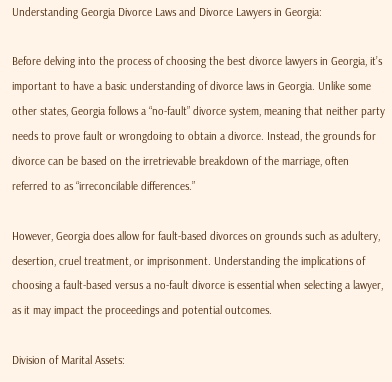Understanding Georgia Divorce Laws and Divorce Lawyers in Georgia:

Before delving into the process of choosing the best divorce lawyers in Georgia, it’s important to have a basic understanding of divorce laws in Georgia. Unlike some other states, Georgia follows a “no-fault” divorce system, meaning that neither party needs to prove fault or wrongdoing to obtain a divorce. Instead, the grounds for divorce can be based on the irretrievable breakdown of the marriage, often referred to as “irreconcilable differences.”

However, Georgia does allow for fault-based divorces on grounds such as adultery, desertion, cruel treatment, or imprisonment. Understanding the implications of choosing a fault-based versus a no-fault divorce is essential when selecting a lawyer, as it may impact the proceedings and potential outcomes.

Division of Marital Assets: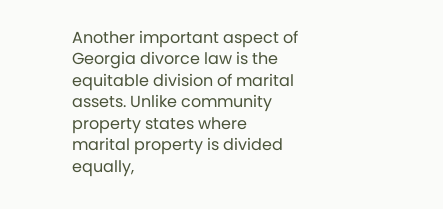Another important aspect of Georgia divorce law is the equitable division of marital assets. Unlike community property states where marital property is divided equally,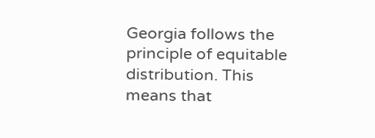Georgia follows the principle of equitable distribution. This means that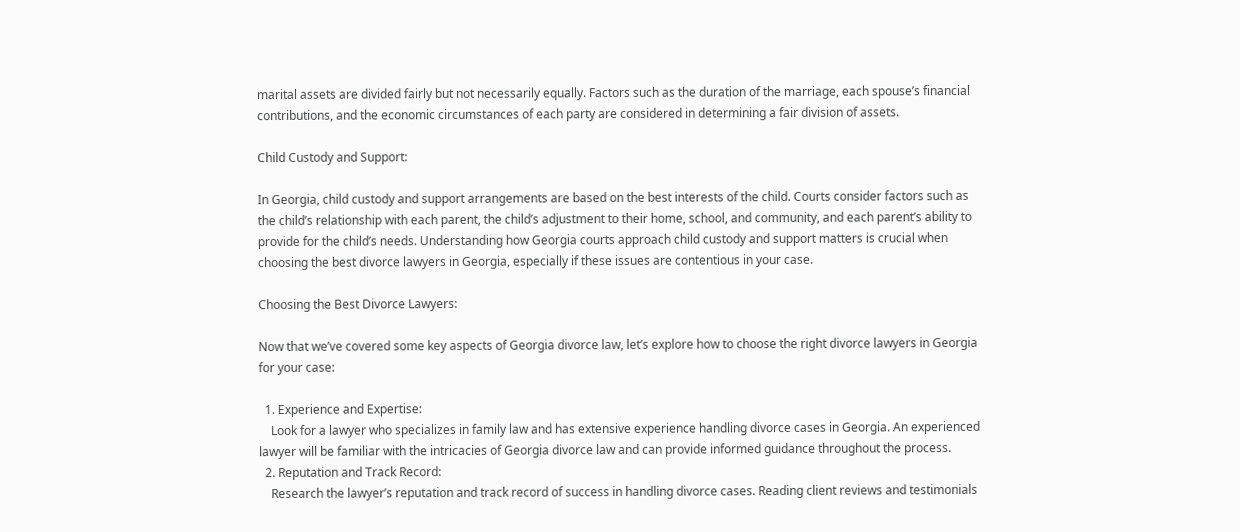marital assets are divided fairly but not necessarily equally. Factors such as the duration of the marriage, each spouse’s financial contributions, and the economic circumstances of each party are considered in determining a fair division of assets.

Child Custody and Support:

In Georgia, child custody and support arrangements are based on the best interests of the child. Courts consider factors such as the child’s relationship with each parent, the child’s adjustment to their home, school, and community, and each parent’s ability to provide for the child’s needs. Understanding how Georgia courts approach child custody and support matters is crucial when choosing the best divorce lawyers in Georgia, especially if these issues are contentious in your case.

Choosing the Best Divorce Lawyers:

Now that we’ve covered some key aspects of Georgia divorce law, let’s explore how to choose the right divorce lawyers in Georgia for your case:

  1. Experience and Expertise:
    Look for a lawyer who specializes in family law and has extensive experience handling divorce cases in Georgia. An experienced lawyer will be familiar with the intricacies of Georgia divorce law and can provide informed guidance throughout the process.
  2. Reputation and Track Record:
    Research the lawyer’s reputation and track record of success in handling divorce cases. Reading client reviews and testimonials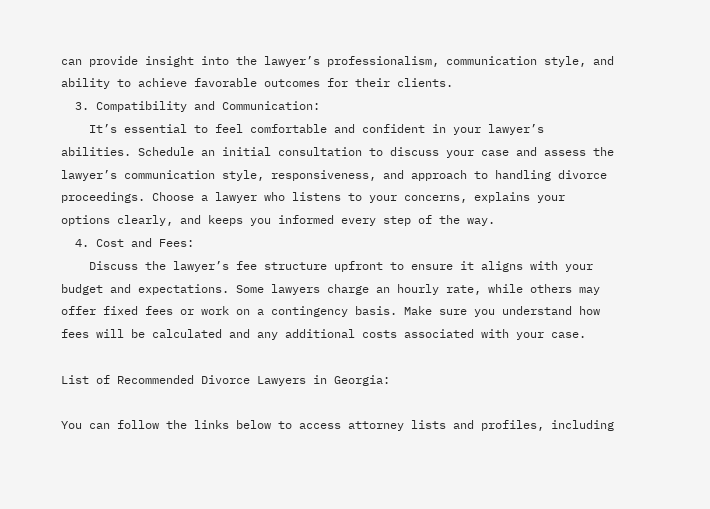can provide insight into the lawyer’s professionalism, communication style, and ability to achieve favorable outcomes for their clients.
  3. Compatibility and Communication:
    It’s essential to feel comfortable and confident in your lawyer’s abilities. Schedule an initial consultation to discuss your case and assess the lawyer’s communication style, responsiveness, and approach to handling divorce proceedings. Choose a lawyer who listens to your concerns, explains your options clearly, and keeps you informed every step of the way.
  4. Cost and Fees:
    Discuss the lawyer’s fee structure upfront to ensure it aligns with your budget and expectations. Some lawyers charge an hourly rate, while others may offer fixed fees or work on a contingency basis. Make sure you understand how fees will be calculated and any additional costs associated with your case.

List of Recommended Divorce Lawyers in Georgia:

You can follow the links below to access attorney lists and profiles, including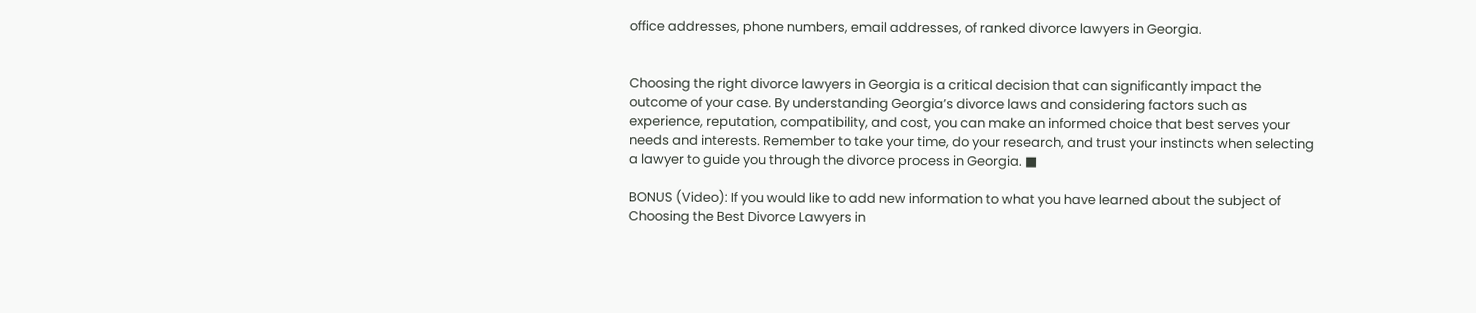office addresses, phone numbers, email addresses, of ranked divorce lawyers in Georgia.


Choosing the right divorce lawyers in Georgia is a critical decision that can significantly impact the outcome of your case. By understanding Georgia’s divorce laws and considering factors such as experience, reputation, compatibility, and cost, you can make an informed choice that best serves your needs and interests. Remember to take your time, do your research, and trust your instincts when selecting a lawyer to guide you through the divorce process in Georgia. ■

BONUS (Video): If you would like to add new information to what you have learned about the subject of Choosing the Best Divorce Lawyers in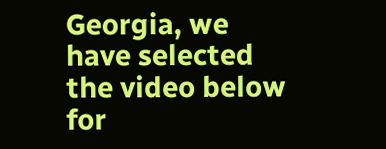Georgia, we have selected the video below for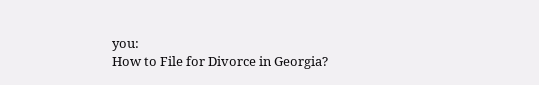you:
How to File for Divorce in Georgia?